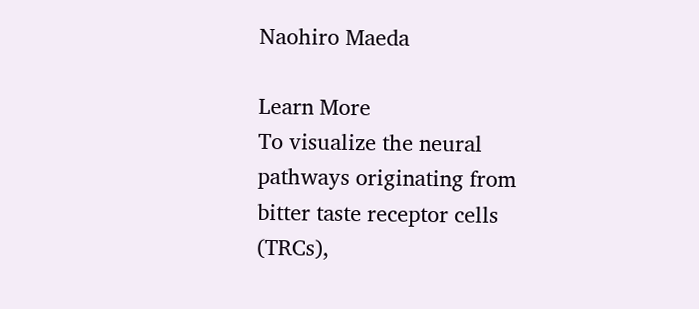Naohiro Maeda

Learn More
To visualize the neural pathways originating from bitter taste receptor cells (TRCs),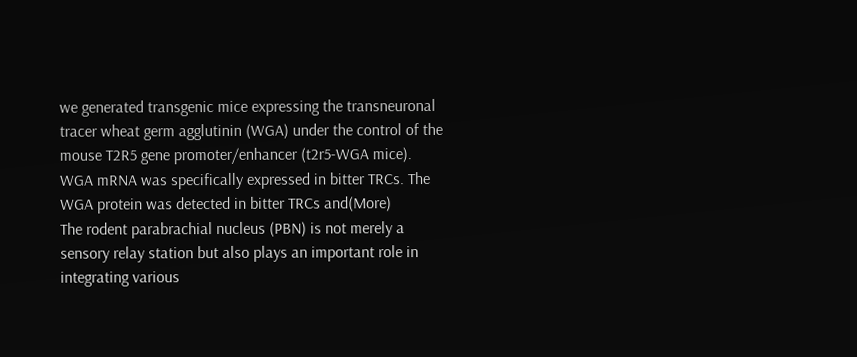we generated transgenic mice expressing the transneuronal tracer wheat germ agglutinin (WGA) under the control of the mouse T2R5 gene promoter/enhancer (t2r5-WGA mice). WGA mRNA was specifically expressed in bitter TRCs. The WGA protein was detected in bitter TRCs and(More)
The rodent parabrachial nucleus (PBN) is not merely a sensory relay station but also plays an important role in integrating various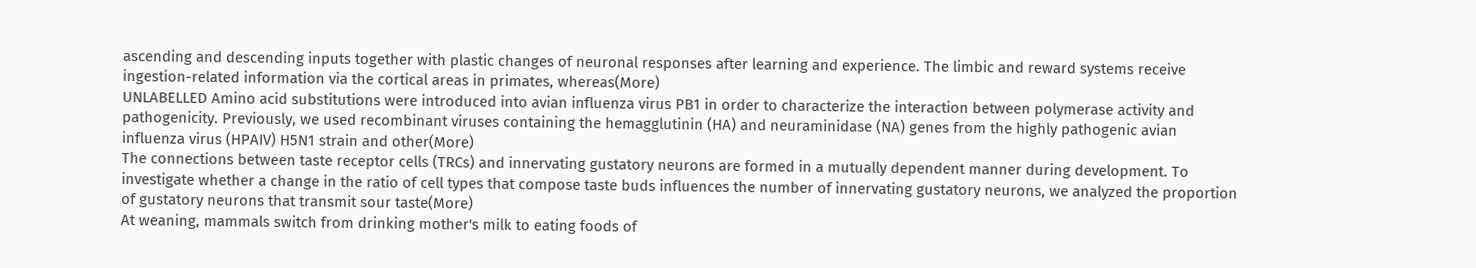ascending and descending inputs together with plastic changes of neuronal responses after learning and experience. The limbic and reward systems receive ingestion-related information via the cortical areas in primates, whereas(More)
UNLABELLED Amino acid substitutions were introduced into avian influenza virus PB1 in order to characterize the interaction between polymerase activity and pathogenicity. Previously, we used recombinant viruses containing the hemagglutinin (HA) and neuraminidase (NA) genes from the highly pathogenic avian influenza virus (HPAIV) H5N1 strain and other(More)
The connections between taste receptor cells (TRCs) and innervating gustatory neurons are formed in a mutually dependent manner during development. To investigate whether a change in the ratio of cell types that compose taste buds influences the number of innervating gustatory neurons, we analyzed the proportion of gustatory neurons that transmit sour taste(More)
At weaning, mammals switch from drinking mother's milk to eating foods of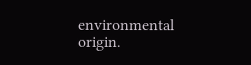environmental origin.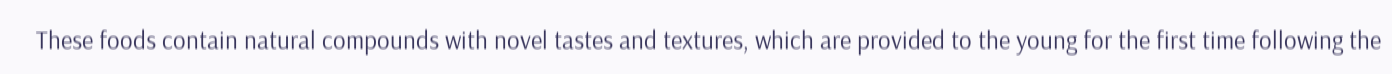These foods contain natural compounds with novel tastes and textures, which are provided to the young for the first time following the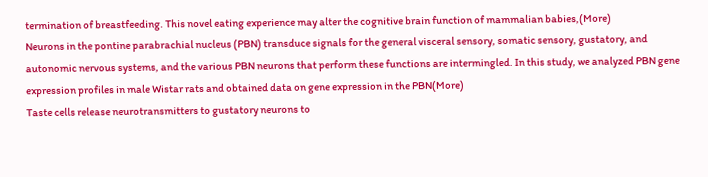termination of breastfeeding. This novel eating experience may alter the cognitive brain function of mammalian babies,(More)
Neurons in the pontine parabrachial nucleus (PBN) transduce signals for the general visceral sensory, somatic sensory, gustatory, and autonomic nervous systems, and the various PBN neurons that perform these functions are intermingled. In this study, we analyzed PBN gene expression profiles in male Wistar rats and obtained data on gene expression in the PBN(More)
Taste cells release neurotransmitters to gustatory neurons to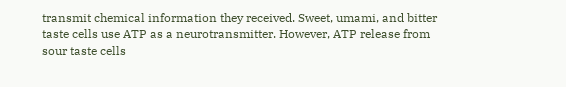transmit chemical information they received. Sweet, umami, and bitter taste cells use ATP as a neurotransmitter. However, ATP release from sour taste cells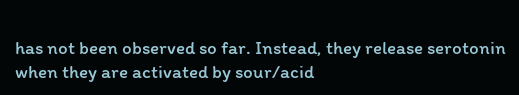has not been observed so far. Instead, they release serotonin when they are activated by sour/acid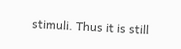stimuli. Thus it is still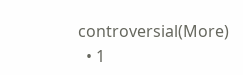controversial(More)
  • 1